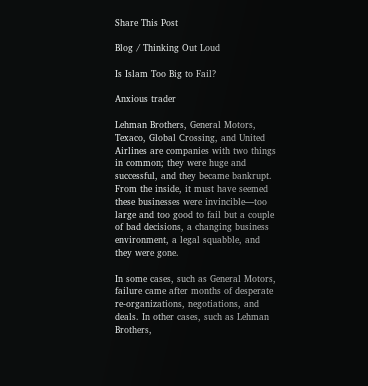Share This Post

Blog / Thinking Out Loud

Is Islam Too Big to Fail?

Anxious trader

Lehman Brothers, General Motors, Texaco, Global Crossing, and United Airlines are companies with two things in common; they were huge and successful, and they became bankrupt. From the inside, it must have seemed these businesses were invincible—too large and too good to fail but a couple of bad decisions, a changing business environment, a legal squabble, and they were gone.

In some cases, such as General Motors, failure came after months of desperate re-organizations, negotiations, and deals. In other cases, such as Lehman Brothers,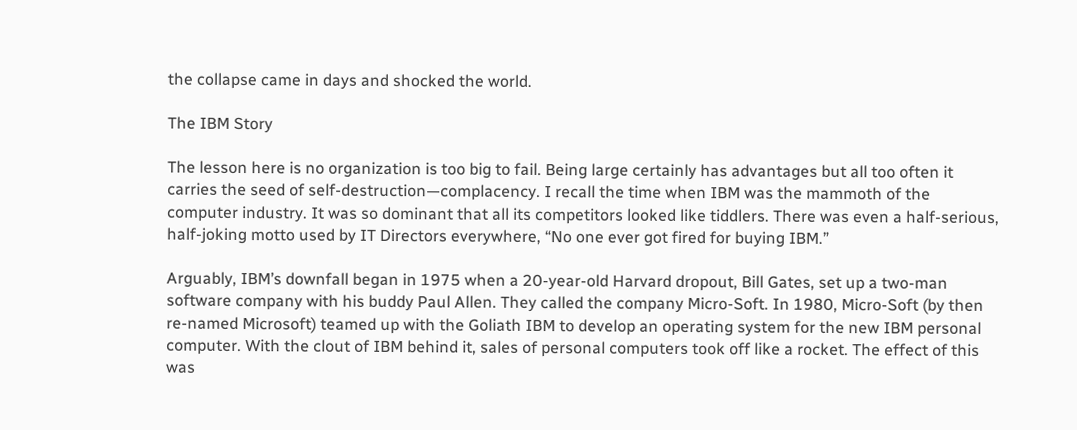the collapse came in days and shocked the world.

The IBM Story

The lesson here is no organization is too big to fail. Being large certainly has advantages but all too often it carries the seed of self-destruction—complacency. I recall the time when IBM was the mammoth of the computer industry. It was so dominant that all its competitors looked like tiddlers. There was even a half-serious, half-joking motto used by IT Directors everywhere, “No one ever got fired for buying IBM.”

Arguably, IBM’s downfall began in 1975 when a 20-year-old Harvard dropout, Bill Gates, set up a two-man software company with his buddy Paul Allen. They called the company Micro-Soft. In 1980, Micro-Soft (by then re-named Microsoft) teamed up with the Goliath IBM to develop an operating system for the new IBM personal computer. With the clout of IBM behind it, sales of personal computers took off like a rocket. The effect of this was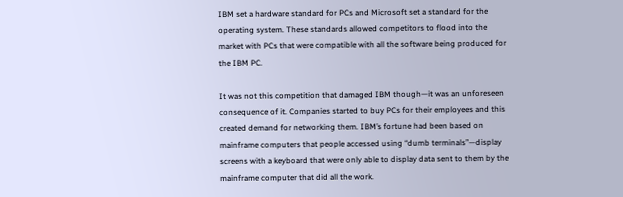IBM set a hardware standard for PCs and Microsoft set a standard for the operating system. These standards allowed competitors to flood into the market with PCs that were compatible with all the software being produced for the IBM PC.

It was not this competition that damaged IBM though—it was an unforeseen consequence of it. Companies started to buy PCs for their employees and this created demand for networking them. IBM’s fortune had been based on mainframe computers that people accessed using “dumb terminals”—display screens with a keyboard that were only able to display data sent to them by the mainframe computer that did all the work.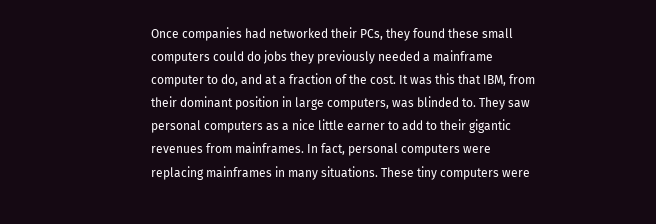Once companies had networked their PCs, they found these small computers could do jobs they previously needed a mainframe computer to do, and at a fraction of the cost. It was this that IBM, from their dominant position in large computers, was blinded to. They saw personal computers as a nice little earner to add to their gigantic revenues from mainframes. In fact, personal computers were replacing mainframes in many situations. These tiny computers were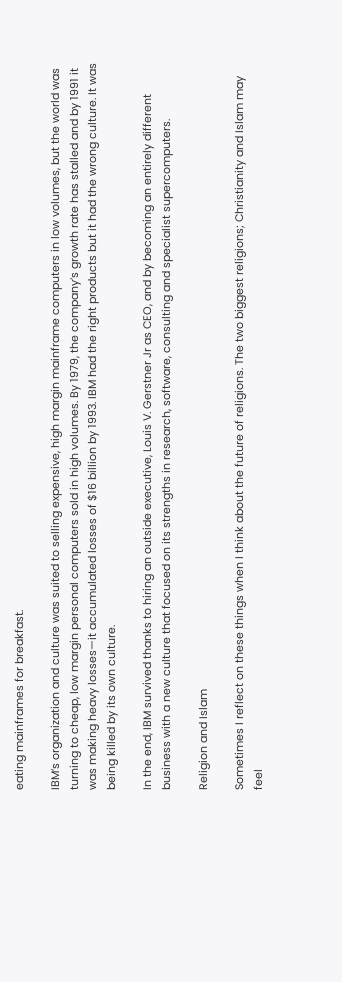eating mainframes for breakfast.

IBM’s organization and culture was suited to selling expensive, high margin mainframe computers in low volumes, but the world was turning to cheap, low margin personal computers sold in high volumes. By 1979, the company’s growth rate has stalled and by 1991 it was making heavy losses—it accumulated losses of $16 billion by 1993. IBM had the right products but it had the wrong culture. It was being killed by its own culture.

In the end, IBM survived thanks to hiring an outside executive, Louis V. Gerstner Jr as CEO, and by becoming an entirely different business with a new culture that focused on its strengths in research, software, consulting and specialist supercomputers.

Religion and Islam

Sometimes I reflect on these things when I think about the future of religions. The two biggest religions; Christianity and Islam may feel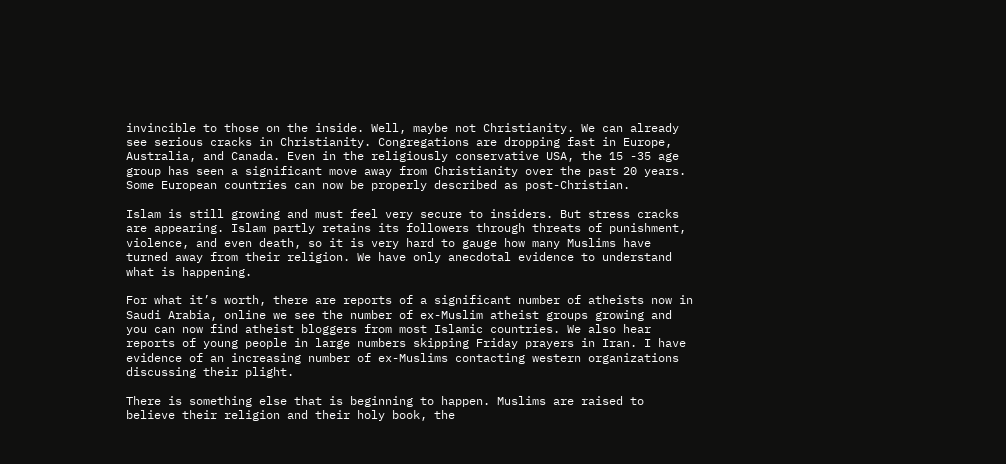invincible to those on the inside. Well, maybe not Christianity. We can already see serious cracks in Christianity. Congregations are dropping fast in Europe, Australia, and Canada. Even in the religiously conservative USA, the 15 -35 age group has seen a significant move away from Christianity over the past 20 years. Some European countries can now be properly described as post-Christian.

Islam is still growing and must feel very secure to insiders. But stress cracks are appearing. Islam partly retains its followers through threats of punishment, violence, and even death, so it is very hard to gauge how many Muslims have turned away from their religion. We have only anecdotal evidence to understand what is happening.

For what it’s worth, there are reports of a significant number of atheists now in Saudi Arabia, online we see the number of ex-Muslim atheist groups growing and you can now find atheist bloggers from most Islamic countries. We also hear reports of young people in large numbers skipping Friday prayers in Iran. I have evidence of an increasing number of ex-Muslims contacting western organizations discussing their plight.

There is something else that is beginning to happen. Muslims are raised to believe their religion and their holy book, the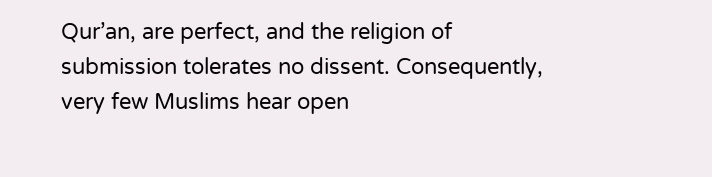Qur’an, are perfect, and the religion of submission tolerates no dissent. Consequently, very few Muslims hear open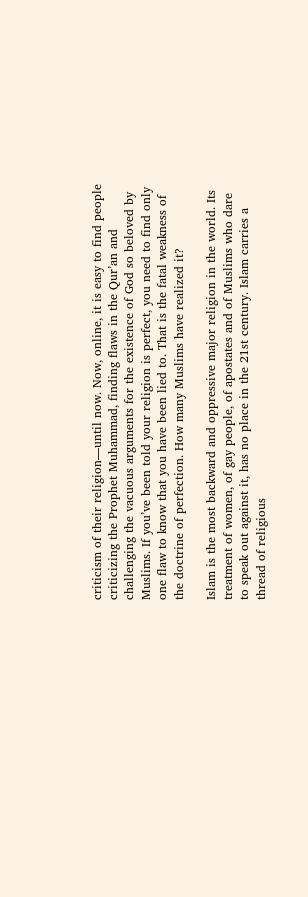criticism of their religion—until now. Now, online, it is easy to find people criticizing the Prophet Muhammad, finding flaws in the Qur’an and challenging the vacuous arguments for the existence of God so beloved by Muslims. If you’ve been told your religion is perfect, you need to find only one flaw to know that you have been lied to. That is the fatal weakness of the doctrine of perfection. How many Muslims have realized it?

Islam is the most backward and oppressive major religion in the world. Its treatment of women, of gay people, of apostates and of Muslims who dare to speak out against it, has no place in the 21st century. Islam carries a thread of religious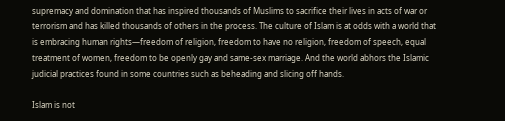supremacy and domination that has inspired thousands of Muslims to sacrifice their lives in acts of war or terrorism and has killed thousands of others in the process. The culture of Islam is at odds with a world that is embracing human rights—freedom of religion, freedom to have no religion, freedom of speech, equal treatment of women, freedom to be openly gay and same-sex marriage. And the world abhors the Islamic judicial practices found in some countries such as beheading and slicing off hands.

Islam is not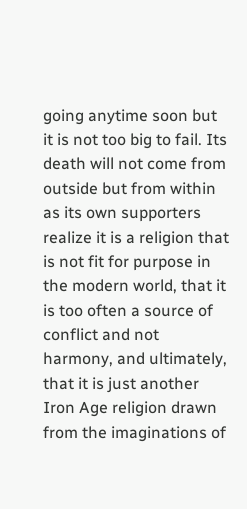going anytime soon but it is not too big to fail. Its death will not come from outside but from within as its own supporters realize it is a religion that is not fit for purpose in the modern world, that it is too often a source of conflict and not harmony, and ultimately, that it is just another Iron Age religion drawn from the imaginations of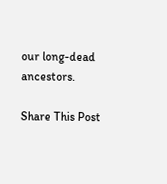our long-dead ancestors.

Share This Post